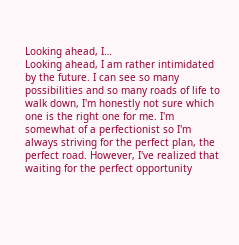Looking ahead, I…
Looking ahead, I am rather intimidated by the future. I can see so many possibilities and so many roads of life to walk down, I'm honestly not sure which one is the right one for me. I'm somewhat of a perfectionist so I'm always striving for the perfect plan, the perfect road. However, I've realized that waiting for the perfect opportunity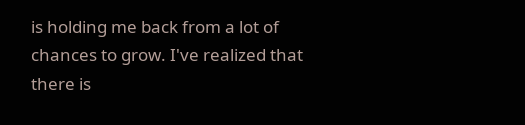is holding me back from a lot of chances to grow. I've realized that there is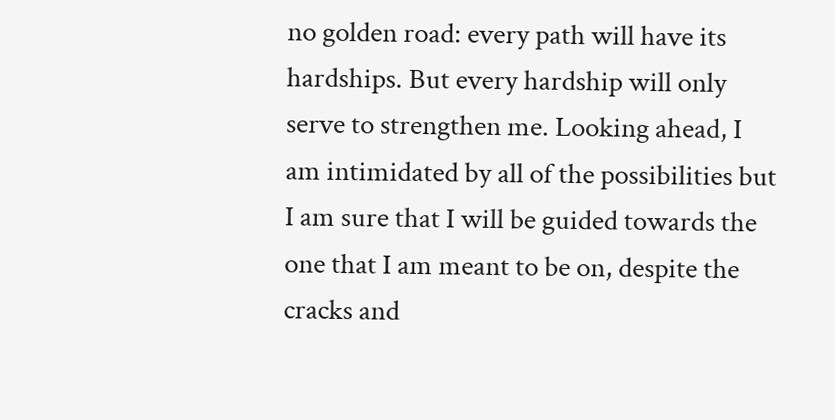no golden road: every path will have its hardships. But every hardship will only serve to strengthen me. Looking ahead, I am intimidated by all of the possibilities but I am sure that I will be guided towards the one that I am meant to be on, despite the cracks and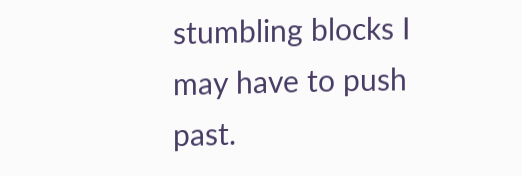stumbling blocks I may have to push past.